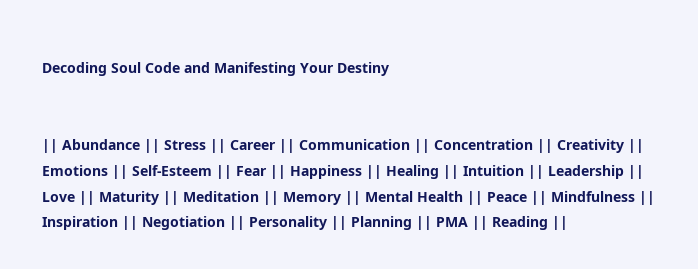Decoding Soul Code and Manifesting Your Destiny


|| Abundance || Stress || Career || Communication || Concentration || Creativity || Emotions || Self-Esteem || Fear || Happiness || Healing || Intuition || Leadership || Love || Maturity || Meditation || Memory || Mental Health || Peace || Mindfulness || Inspiration || Negotiation || Personality || Planning || PMA || Reading ||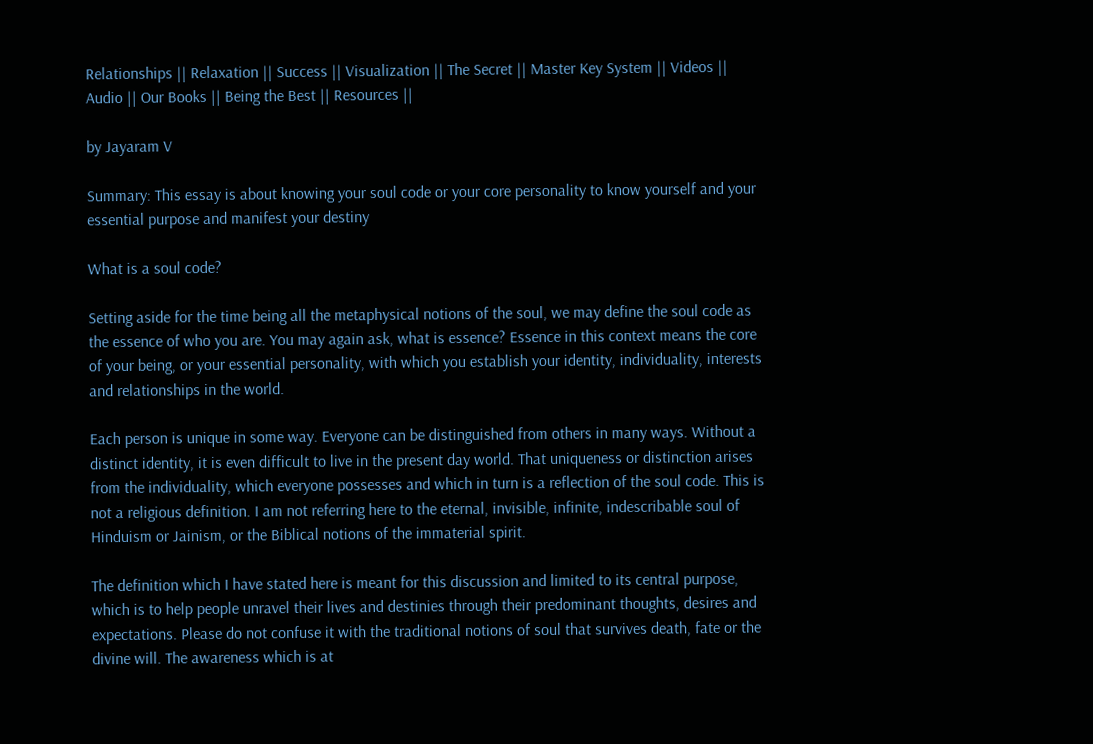Relationships || Relaxation || Success || Visualization || The Secret || Master Key System || Videos || Audio || Our Books || Being the Best || Resources ||

by Jayaram V

Summary: This essay is about knowing your soul code or your core personality to know yourself and your essential purpose and manifest your destiny

What is a soul code?

Setting aside for the time being all the metaphysical notions of the soul, we may define the soul code as the essence of who you are. You may again ask, what is essence? Essence in this context means the core of your being, or your essential personality, with which you establish your identity, individuality, interests and relationships in the world.

Each person is unique in some way. Everyone can be distinguished from others in many ways. Without a distinct identity, it is even difficult to live in the present day world. That uniqueness or distinction arises from the individuality, which everyone possesses and which in turn is a reflection of the soul code. This is not a religious definition. I am not referring here to the eternal, invisible, infinite, indescribable soul of Hinduism or Jainism, or the Biblical notions of the immaterial spirit.

The definition which I have stated here is meant for this discussion and limited to its central purpose, which is to help people unravel their lives and destinies through their predominant thoughts, desires and expectations. Please do not confuse it with the traditional notions of soul that survives death, fate or the divine will. The awareness which is at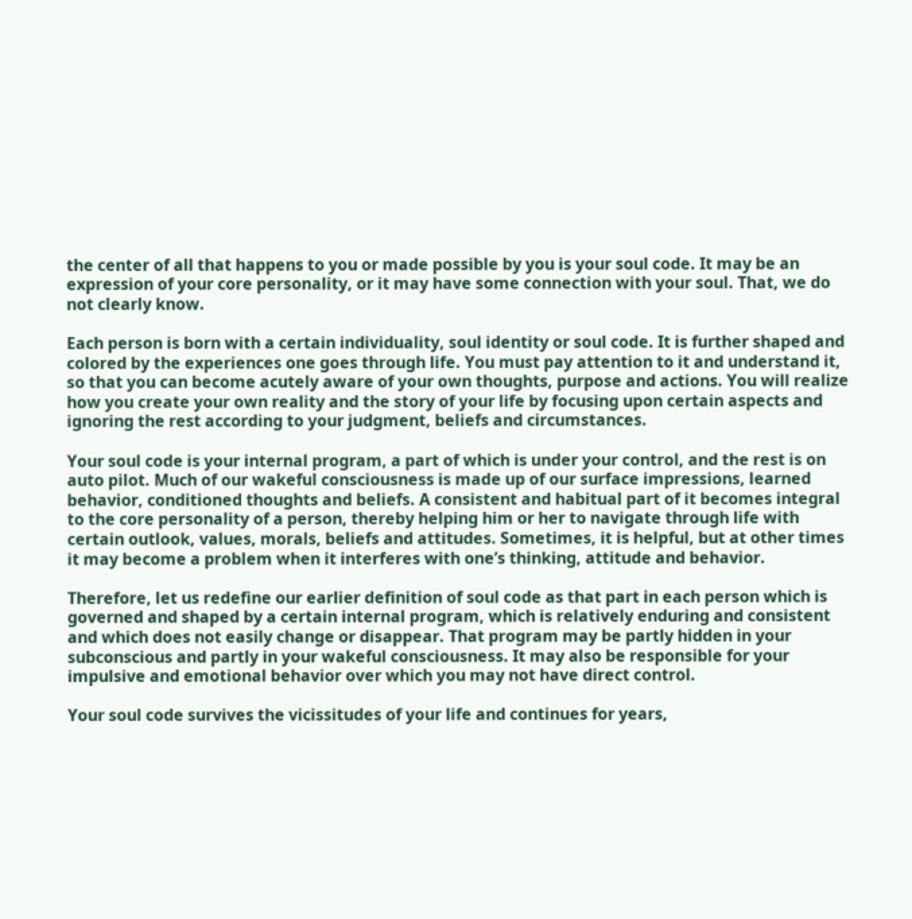the center of all that happens to you or made possible by you is your soul code. It may be an expression of your core personality, or it may have some connection with your soul. That, we do not clearly know.

Each person is born with a certain individuality, soul identity or soul code. It is further shaped and colored by the experiences one goes through life. You must pay attention to it and understand it, so that you can become acutely aware of your own thoughts, purpose and actions. You will realize how you create your own reality and the story of your life by focusing upon certain aspects and ignoring the rest according to your judgment, beliefs and circumstances.

Your soul code is your internal program, a part of which is under your control, and the rest is on auto pilot. Much of our wakeful consciousness is made up of our surface impressions, learned behavior, conditioned thoughts and beliefs. A consistent and habitual part of it becomes integral to the core personality of a person, thereby helping him or her to navigate through life with certain outlook, values, morals, beliefs and attitudes. Sometimes, it is helpful, but at other times it may become a problem when it interferes with one’s thinking, attitude and behavior.

Therefore, let us redefine our earlier definition of soul code as that part in each person which is governed and shaped by a certain internal program, which is relatively enduring and consistent and which does not easily change or disappear. That program may be partly hidden in your subconscious and partly in your wakeful consciousness. It may also be responsible for your impulsive and emotional behavior over which you may not have direct control.

Your soul code survives the vicissitudes of your life and continues for years,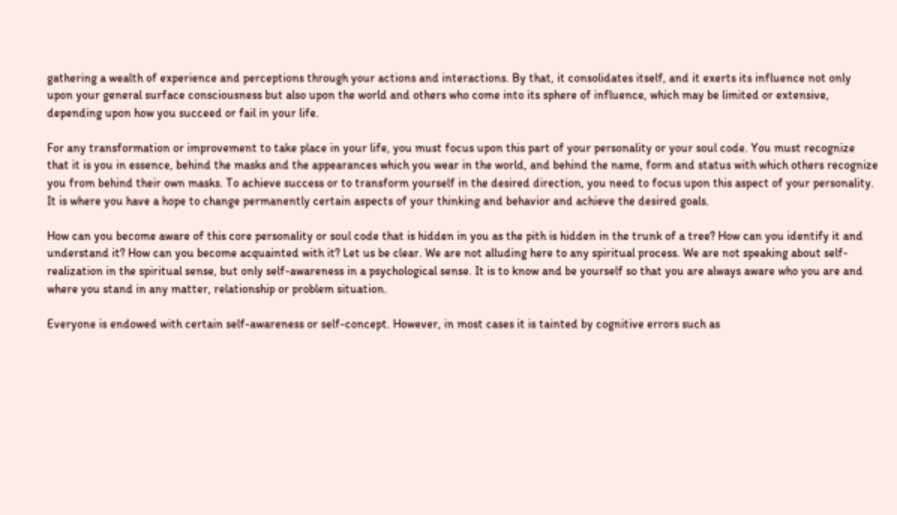gathering a wealth of experience and perceptions through your actions and interactions. By that, it consolidates itself, and it exerts its influence not only upon your general surface consciousness but also upon the world and others who come into its sphere of influence, which may be limited or extensive, depending upon how you succeed or fail in your life.

For any transformation or improvement to take place in your life, you must focus upon this part of your personality or your soul code. You must recognize that it is you in essence, behind the masks and the appearances which you wear in the world, and behind the name, form and status with which others recognize you from behind their own masks. To achieve success or to transform yourself in the desired direction, you need to focus upon this aspect of your personality. It is where you have a hope to change permanently certain aspects of your thinking and behavior and achieve the desired goals.

How can you become aware of this core personality or soul code that is hidden in you as the pith is hidden in the trunk of a tree? How can you identify it and understand it? How can you become acquainted with it? Let us be clear. We are not alluding here to any spiritual process. We are not speaking about self-realization in the spiritual sense, but only self-awareness in a psychological sense. It is to know and be yourself so that you are always aware who you are and where you stand in any matter, relationship or problem situation.

Everyone is endowed with certain self-awareness or self-concept. However, in most cases it is tainted by cognitive errors such as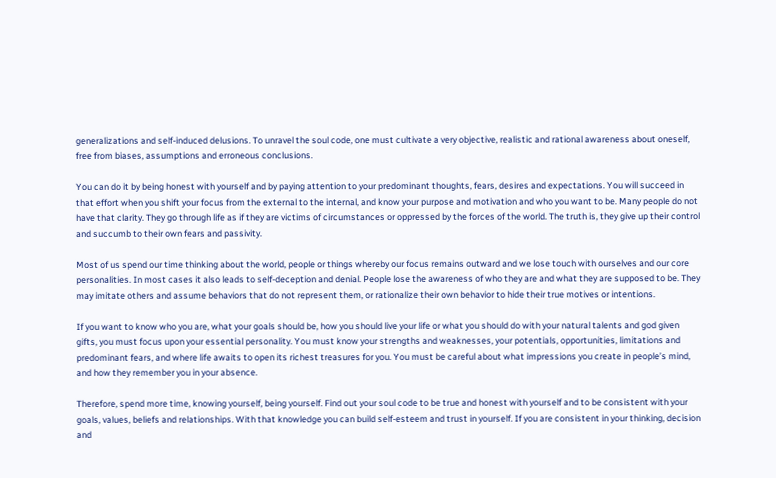generalizations and self-induced delusions. To unravel the soul code, one must cultivate a very objective, realistic and rational awareness about oneself, free from biases, assumptions and erroneous conclusions.

You can do it by being honest with yourself and by paying attention to your predominant thoughts, fears, desires and expectations. You will succeed in that effort when you shift your focus from the external to the internal, and know your purpose and motivation and who you want to be. Many people do not have that clarity. They go through life as if they are victims of circumstances or oppressed by the forces of the world. The truth is, they give up their control and succumb to their own fears and passivity.

Most of us spend our time thinking about the world, people or things whereby our focus remains outward and we lose touch with ourselves and our core personalities. In most cases it also leads to self-deception and denial. People lose the awareness of who they are and what they are supposed to be. They may imitate others and assume behaviors that do not represent them, or rationalize their own behavior to hide their true motives or intentions.

If you want to know who you are, what your goals should be, how you should live your life or what you should do with your natural talents and god given gifts, you must focus upon your essential personality. You must know your strengths and weaknesses, your potentials, opportunities, limitations and predominant fears, and where life awaits to open its richest treasures for you. You must be careful about what impressions you create in people’s mind, and how they remember you in your absence.

Therefore, spend more time, knowing yourself, being yourself. Find out your soul code to be true and honest with yourself and to be consistent with your goals, values, beliefs and relationships. With that knowledge you can build self-esteem and trust in yourself. If you are consistent in your thinking, decision and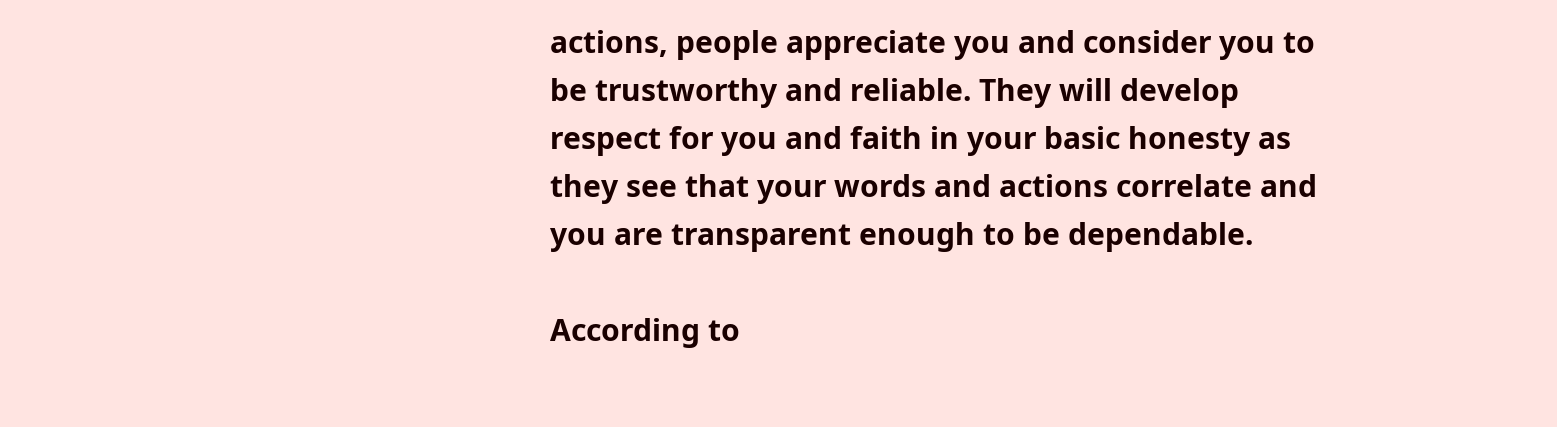actions, people appreciate you and consider you to be trustworthy and reliable. They will develop respect for you and faith in your basic honesty as they see that your words and actions correlate and you are transparent enough to be dependable.

According to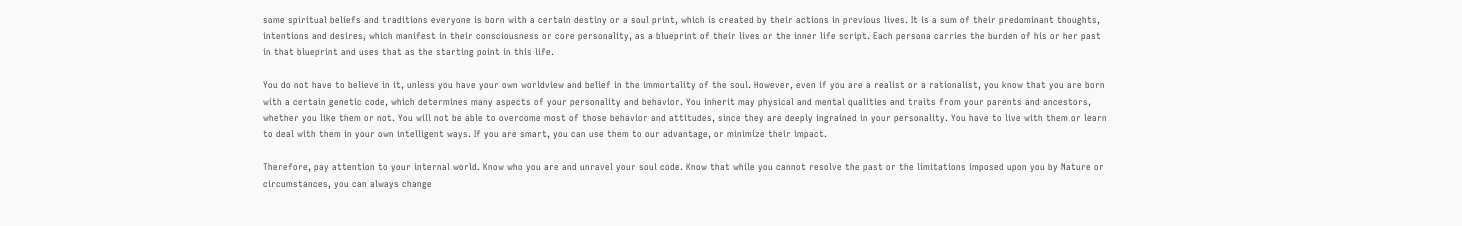some spiritual beliefs and traditions everyone is born with a certain destiny or a soul print, which is created by their actions in previous lives. It is a sum of their predominant thoughts, intentions and desires, which manifest in their consciousness or core personality, as a blueprint of their lives or the inner life script. Each persona carries the burden of his or her past in that blueprint and uses that as the starting point in this life.

You do not have to believe in it, unless you have your own worldview and belief in the immortality of the soul. However, even if you are a realist or a rationalist, you know that you are born with a certain genetic code, which determines many aspects of your personality and behavior. You inherit may physical and mental qualities and traits from your parents and ancestors, whether you like them or not. You will not be able to overcome most of those behavior and attitudes, since they are deeply ingrained in your personality. You have to live with them or learn to deal with them in your own intelligent ways. If you are smart, you can use them to our advantage, or minimize their impact.

Therefore, pay attention to your internal world. Know who you are and unravel your soul code. Know that while you cannot resolve the past or the limitations imposed upon you by Nature or circumstances, you can always change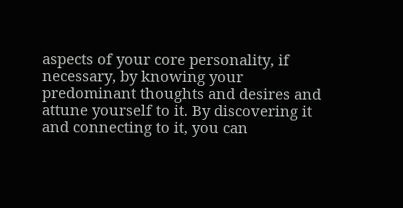aspects of your core personality, if necessary, by knowing your predominant thoughts and desires and attune yourself to it. By discovering it and connecting to it, you can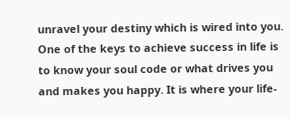unravel your destiny which is wired into you. One of the keys to achieve success in life is to know your soul code or what drives you and makes you happy. It is where your life-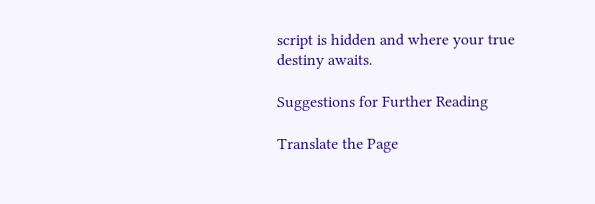script is hidden and where your true destiny awaits.

Suggestions for Further Reading

Translate the Page